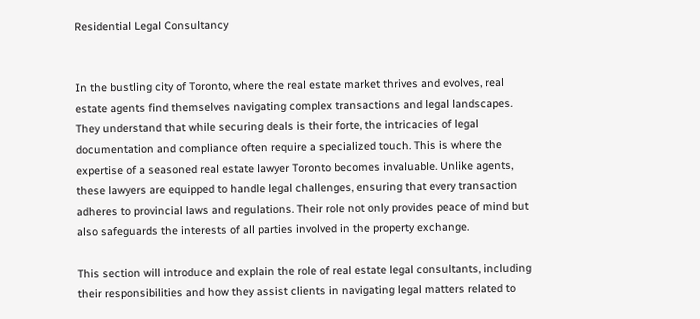Residential Legal Consultancy


In the bustling city of Toronto, where the real estate market thrives and evolves, real estate agents find themselves navigating complex transactions and legal landscapes. They understand that while securing deals is their forte, the intricacies of legal documentation and compliance often require a specialized touch. This is where the expertise of a seasoned real estate lawyer Toronto becomes invaluable. Unlike agents, these lawyers are equipped to handle legal challenges, ensuring that every transaction adheres to provincial laws and regulations. Their role not only provides peace of mind but also safeguards the interests of all parties involved in the property exchange.

This section will introduce and explain the role of real estate legal consultants, including their responsibilities and how they assist clients in navigating legal matters related to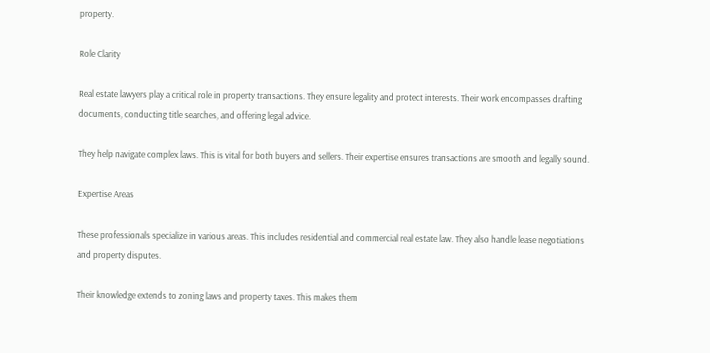property.

Role Clarity

Real estate lawyers play a critical role in property transactions. They ensure legality and protect interests. Their work encompasses drafting documents, conducting title searches, and offering legal advice.

They help navigate complex laws. This is vital for both buyers and sellers. Their expertise ensures transactions are smooth and legally sound.

Expertise Areas

These professionals specialize in various areas. This includes residential and commercial real estate law. They also handle lease negotiations and property disputes.

Their knowledge extends to zoning laws and property taxes. This makes them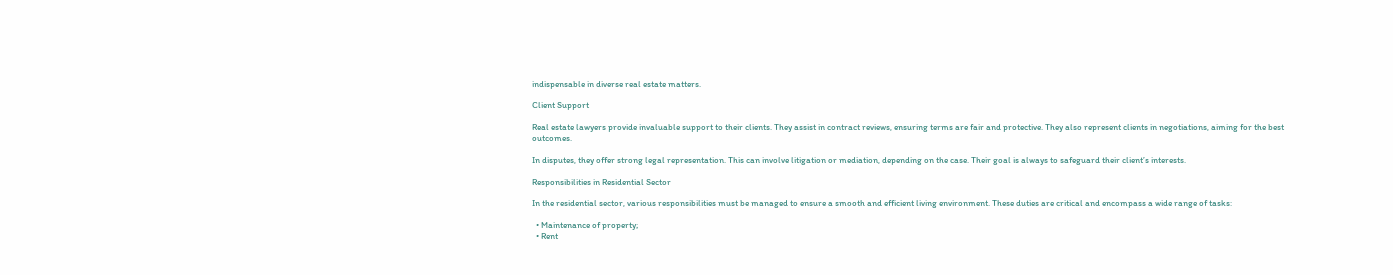indispensable in diverse real estate matters.

Client Support

Real estate lawyers provide invaluable support to their clients. They assist in contract reviews, ensuring terms are fair and protective. They also represent clients in negotiations, aiming for the best outcomes.

In disputes, they offer strong legal representation. This can involve litigation or mediation, depending on the case. Their goal is always to safeguard their client’s interests.

Responsibilities in Residential Sector

In the residential sector, various responsibilities must be managed to ensure a smooth and efficient living environment. These duties are critical and encompass a wide range of tasks:

  • Maintenance of property;
  • Rent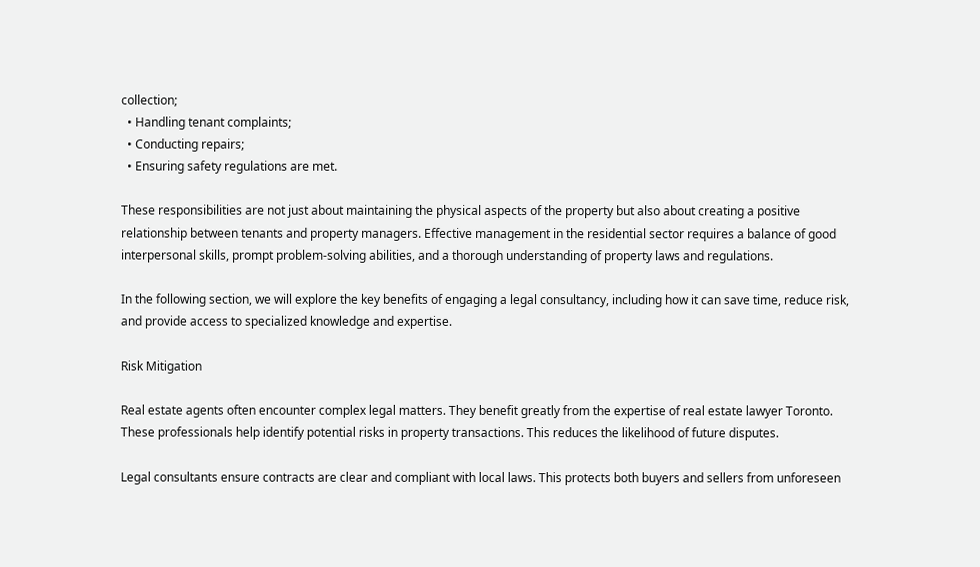collection;
  • Handling tenant complaints;
  • Conducting repairs;
  • Ensuring safety regulations are met.

These responsibilities are not just about maintaining the physical aspects of the property but also about creating a positive relationship between tenants and property managers. Effective management in the residential sector requires a balance of good interpersonal skills, prompt problem-solving abilities, and a thorough understanding of property laws and regulations.

In the following section, we will explore the key benefits of engaging a legal consultancy, including how it can save time, reduce risk, and provide access to specialized knowledge and expertise.

Risk Mitigation

Real estate agents often encounter complex legal matters. They benefit greatly from the expertise of real estate lawyer Toronto. These professionals help identify potential risks in property transactions. This reduces the likelihood of future disputes.

Legal consultants ensure contracts are clear and compliant with local laws. This protects both buyers and sellers from unforeseen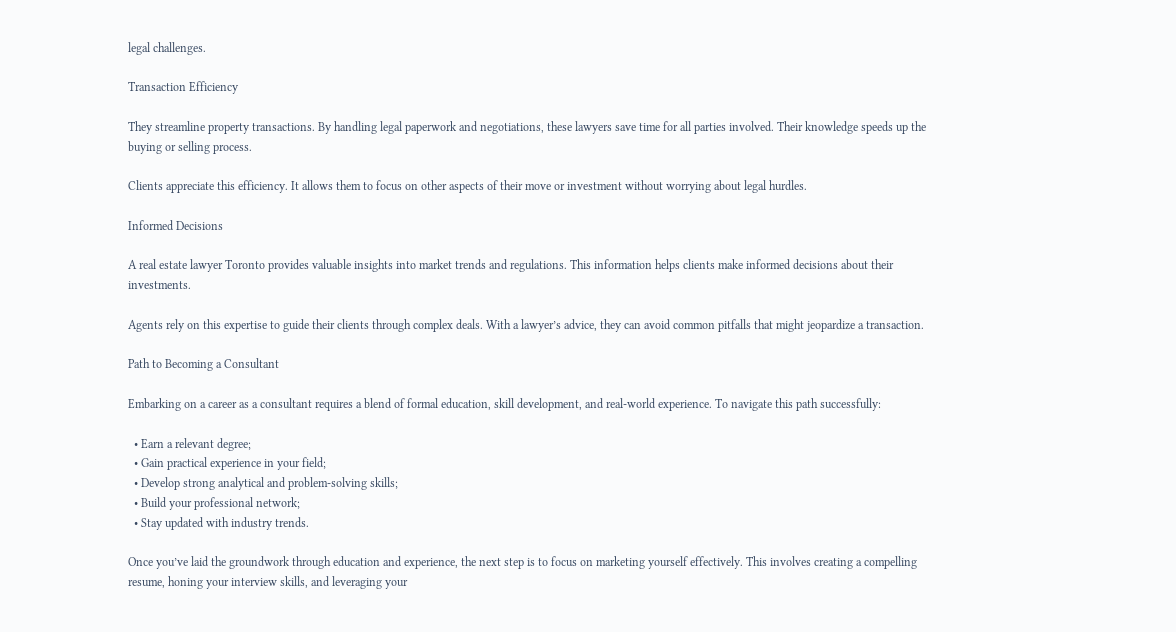legal challenges.

Transaction Efficiency

They streamline property transactions. By handling legal paperwork and negotiations, these lawyers save time for all parties involved. Their knowledge speeds up the buying or selling process.

Clients appreciate this efficiency. It allows them to focus on other aspects of their move or investment without worrying about legal hurdles.

Informed Decisions

A real estate lawyer Toronto provides valuable insights into market trends and regulations. This information helps clients make informed decisions about their investments.

Agents rely on this expertise to guide their clients through complex deals. With a lawyer’s advice, they can avoid common pitfalls that might jeopardize a transaction.

Path to Becoming a Consultant

Embarking on a career as a consultant requires a blend of formal education, skill development, and real-world experience. To navigate this path successfully:

  • Earn a relevant degree;
  • Gain practical experience in your field;
  • Develop strong analytical and problem-solving skills;
  • Build your professional network;
  • Stay updated with industry trends.

Once you’ve laid the groundwork through education and experience, the next step is to focus on marketing yourself effectively. This involves creating a compelling resume, honing your interview skills, and leveraging your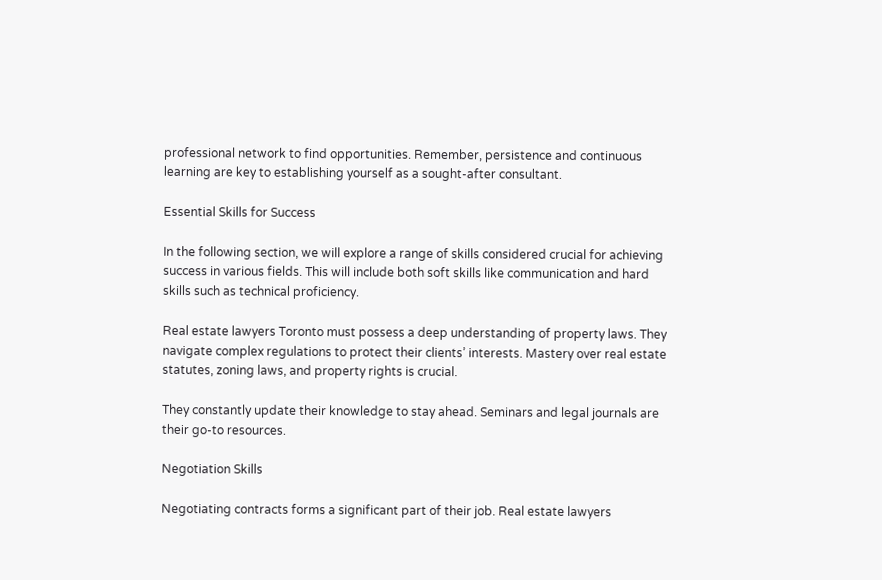professional network to find opportunities. Remember, persistence and continuous learning are key to establishing yourself as a sought-after consultant.

Essential Skills for Success

In the following section, we will explore a range of skills considered crucial for achieving success in various fields. This will include both soft skills like communication and hard skills such as technical proficiency.

Real estate lawyers Toronto must possess a deep understanding of property laws. They navigate complex regulations to protect their clients’ interests. Mastery over real estate statutes, zoning laws, and property rights is crucial.

They constantly update their knowledge to stay ahead. Seminars and legal journals are their go-to resources.

Negotiation Skills

Negotiating contracts forms a significant part of their job. Real estate lawyers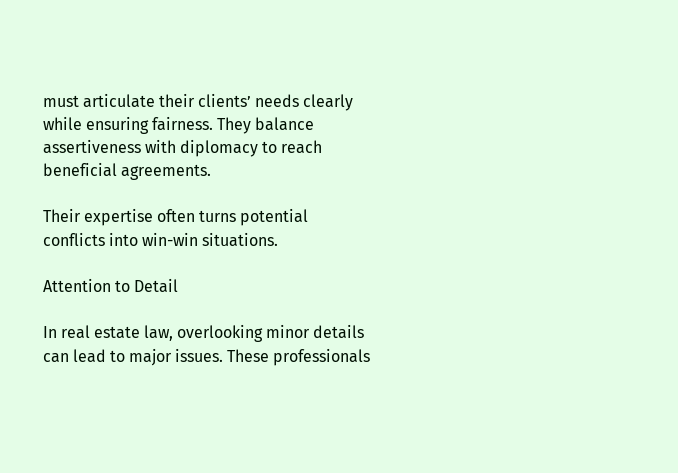must articulate their clients’ needs clearly while ensuring fairness. They balance assertiveness with diplomacy to reach beneficial agreements.

Their expertise often turns potential conflicts into win-win situations.

Attention to Detail

In real estate law, overlooking minor details can lead to major issues. These professionals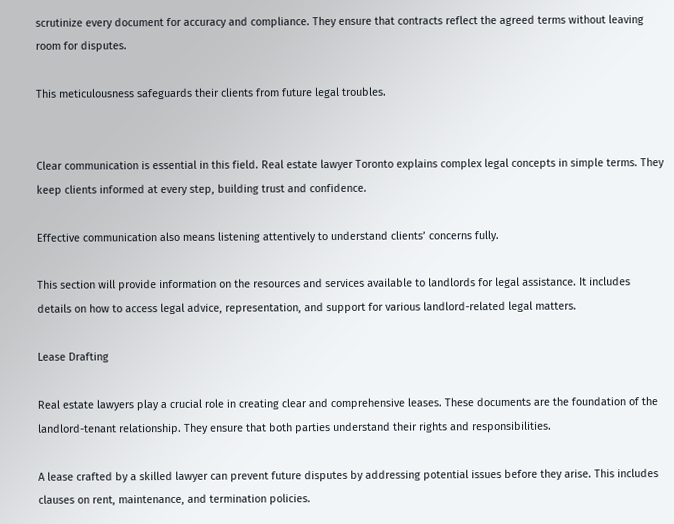scrutinize every document for accuracy and compliance. They ensure that contracts reflect the agreed terms without leaving room for disputes.

This meticulousness safeguards their clients from future legal troubles.


Clear communication is essential in this field. Real estate lawyer Toronto explains complex legal concepts in simple terms. They keep clients informed at every step, building trust and confidence.

Effective communication also means listening attentively to understand clients’ concerns fully.

This section will provide information on the resources and services available to landlords for legal assistance. It includes details on how to access legal advice, representation, and support for various landlord-related legal matters.

Lease Drafting

Real estate lawyers play a crucial role in creating clear and comprehensive leases. These documents are the foundation of the landlord-tenant relationship. They ensure that both parties understand their rights and responsibilities.

A lease crafted by a skilled lawyer can prevent future disputes by addressing potential issues before they arise. This includes clauses on rent, maintenance, and termination policies.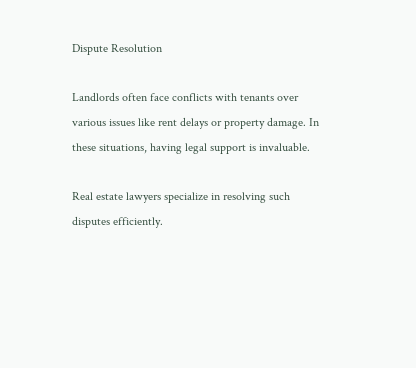Dispute Resolution

Landlords often face conflicts with tenants over various issues like rent delays or property damage. In these situations, having legal support is invaluable.

Real estate lawyers specialize in resolving such disputes efficiently.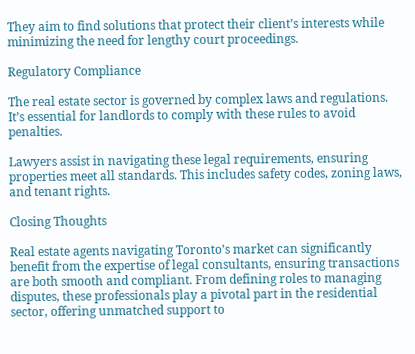They aim to find solutions that protect their client’s interests while minimizing the need for lengthy court proceedings.

Regulatory Compliance

The real estate sector is governed by complex laws and regulations. It’s essential for landlords to comply with these rules to avoid penalties.

Lawyers assist in navigating these legal requirements, ensuring properties meet all standards. This includes safety codes, zoning laws, and tenant rights.

Closing Thoughts

Real estate agents navigating Toronto’s market can significantly benefit from the expertise of legal consultants, ensuring transactions are both smooth and compliant. From defining roles to managing disputes, these professionals play a pivotal part in the residential sector, offering unmatched support to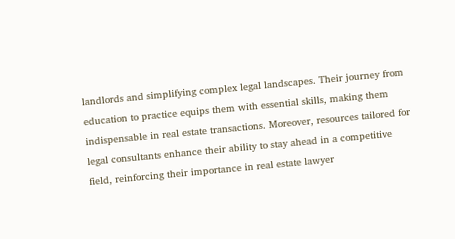landlords and simplifying complex legal landscapes. Their journey from education to practice equips them with essential skills, making them indispensable in real estate transactions. Moreover, resources tailored for legal consultants enhance their ability to stay ahead in a competitive field, reinforcing their importance in real estate lawyer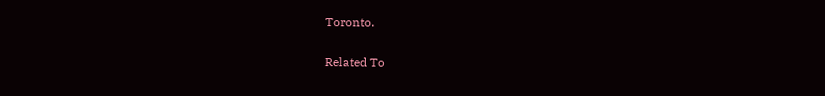Toronto.

Related To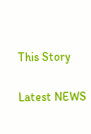This Story

Latest NEWS